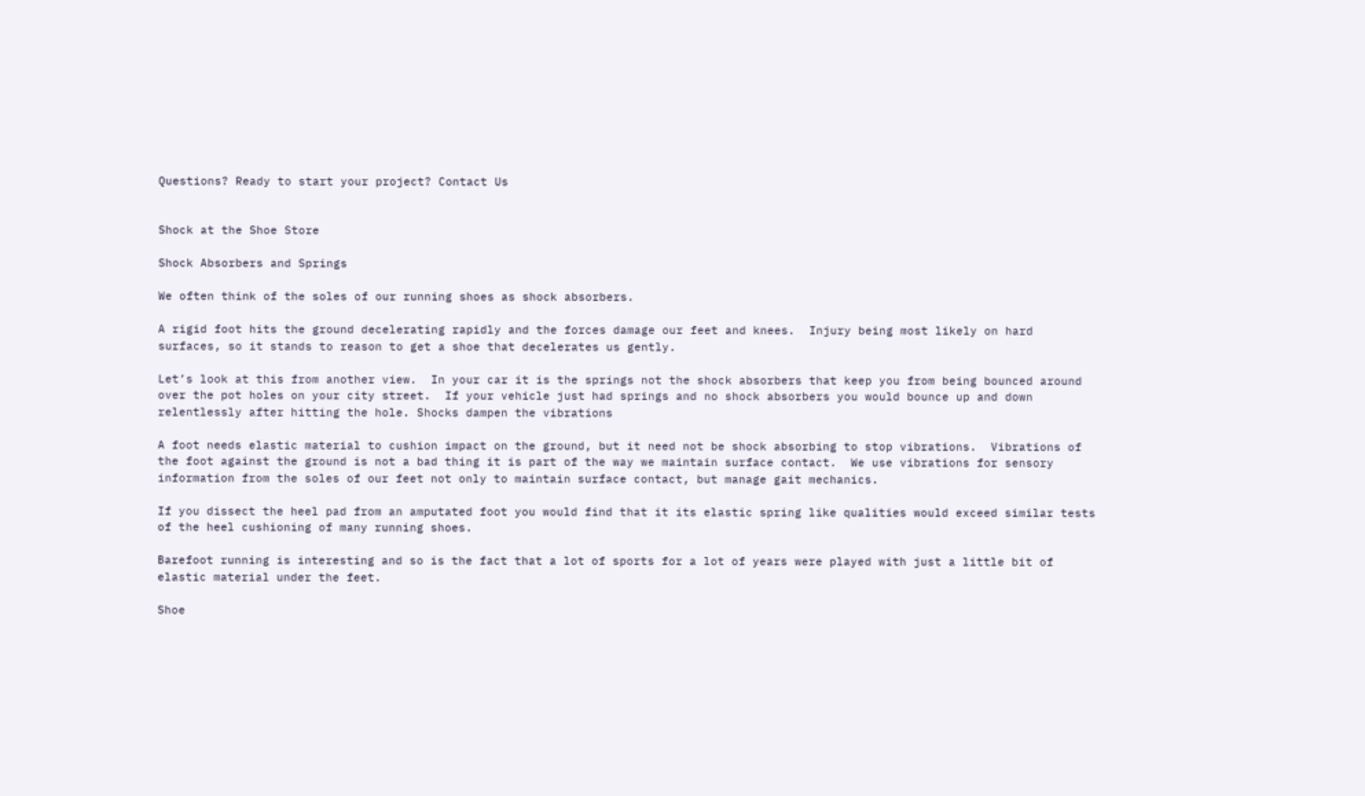Questions? Ready to start your project? Contact Us


Shock at the Shoe Store

Shock Absorbers and Springs

We often think of the soles of our running shoes as shock absorbers.

A rigid foot hits the ground decelerating rapidly and the forces damage our feet and knees.  Injury being most likely on hard surfaces, so it stands to reason to get a shoe that decelerates us gently.

Let’s look at this from another view.  In your car it is the springs not the shock absorbers that keep you from being bounced around over the pot holes on your city street.  If your vehicle just had springs and no shock absorbers you would bounce up and down relentlessly after hitting the hole. Shocks dampen the vibrations

A foot needs elastic material to cushion impact on the ground, but it need not be shock absorbing to stop vibrations.  Vibrations of the foot against the ground is not a bad thing it is part of the way we maintain surface contact.  We use vibrations for sensory information from the soles of our feet not only to maintain surface contact, but manage gait mechanics.

If you dissect the heel pad from an amputated foot you would find that it its elastic spring like qualities would exceed similar tests of the heel cushioning of many running shoes.

Barefoot running is interesting and so is the fact that a lot of sports for a lot of years were played with just a little bit of elastic material under the feet.

Shoe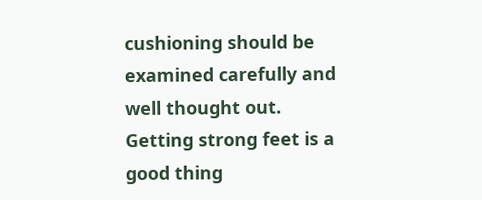cushioning should be examined carefully and well thought out.  Getting strong feet is a good thing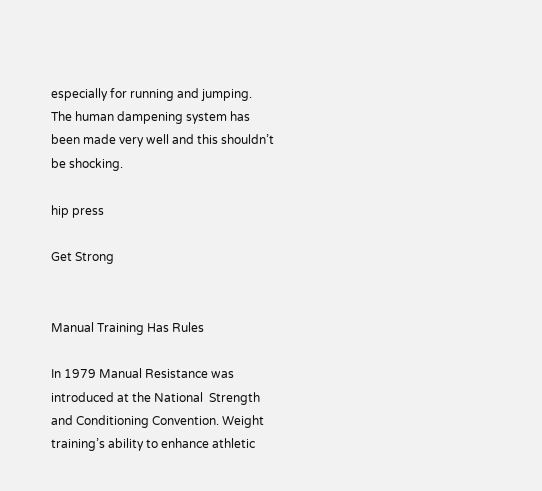especially for running and jumping.  The human dampening system has been made very well and this shouldn’t be shocking.

hip press

Get Strong


Manual Training Has Rules

In 1979 Manual Resistance was introduced at the National  Strength and Conditioning Convention. Weight training’s ability to enhance athletic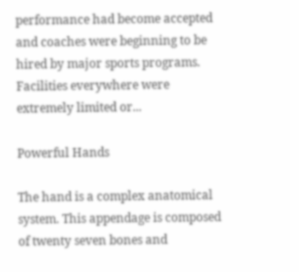performance had become accepted and coaches were beginning to be hired by major sports programs. Facilities everywhere were extremely limited or...

Powerful Hands

The hand is a complex anatomical system. This appendage is composed of twenty seven bones and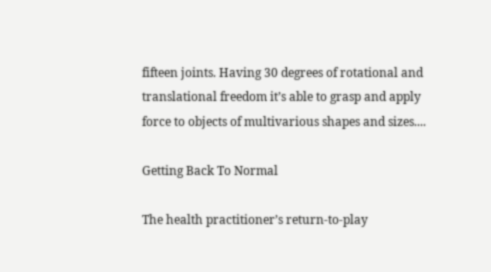fifteen joints. Having 30 degrees of rotational and translational freedom it’s able to grasp and apply force to objects of multivarious shapes and sizes....

Getting Back To Normal

The health practitioner’s return-to-play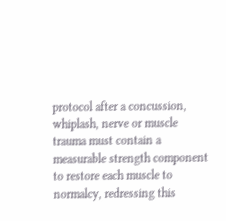protocol after a concussion, whiplash, nerve or muscle trauma must contain a measurable strength component to restore each muscle to normalcy, redressing this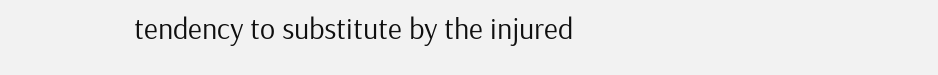tendency to substitute by the injured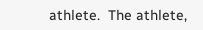athlete.  The athlete,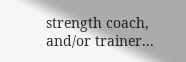strength coach,  and/or trainer...